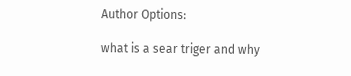Author Options:

what is a sear triger and why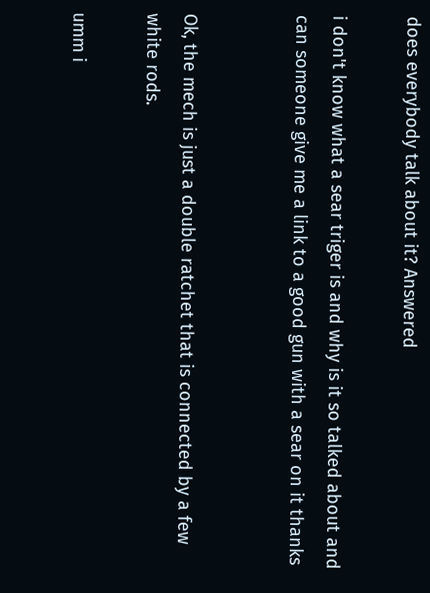does everybody talk about it? Answered

i don't know what a sear triger is and why is it so talked about and can someone give me a link to a good gun with a sear on it thanks


Ok, the mech is just a double ratchet that is connected by a few white rods.

umm i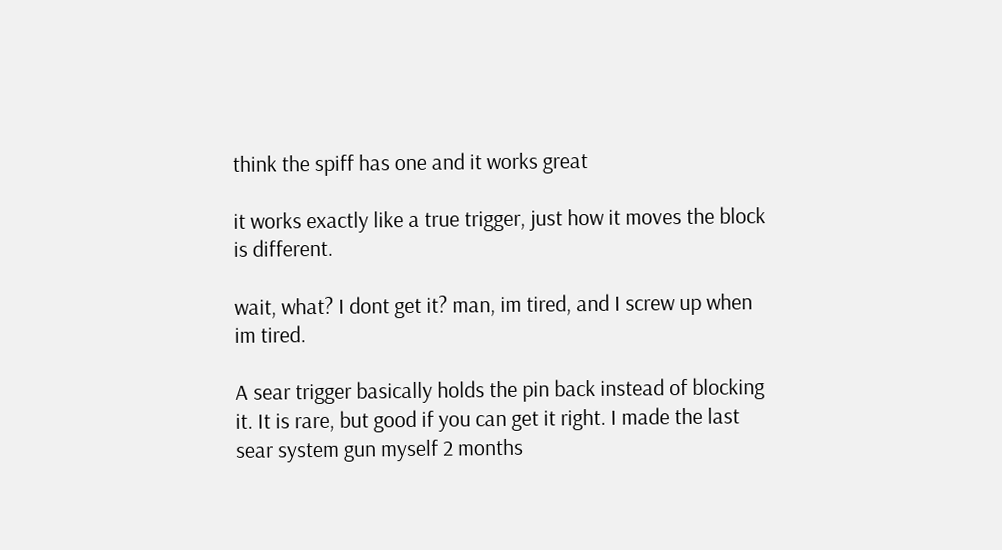think the spiff has one and it works great

it works exactly like a true trigger, just how it moves the block is different.

wait, what? I dont get it? man, im tired, and I screw up when im tired.

A sear trigger basically holds the pin back instead of blocking it. It is rare, but good if you can get it right. I made the last sear system gun myself 2 months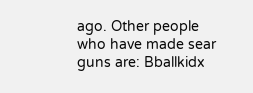ago. Other people who have made sear guns are: Bballkidx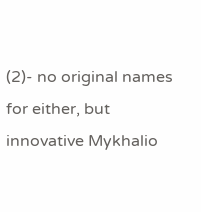(2)- no original names for either, but innovative Mykhalio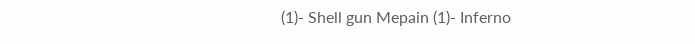(1)- Shell gun Mepain (1)- Inferno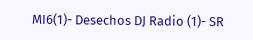MI6(1)- Desechos DJ Radio (1)- SR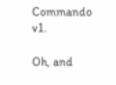Commando v1.

Oh, and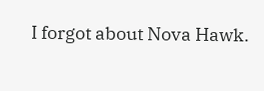I forgot about Nova Hawk.